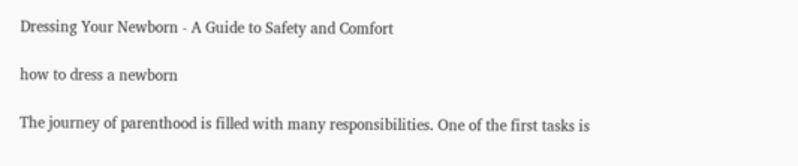Dressing Your Newborn - A Guide to Safety and Comfort

how to dress a newborn

The journey of parenthood is filled with many responsibilities. One of the first tasks is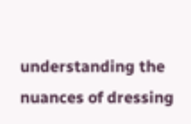understanding the nuances of dressing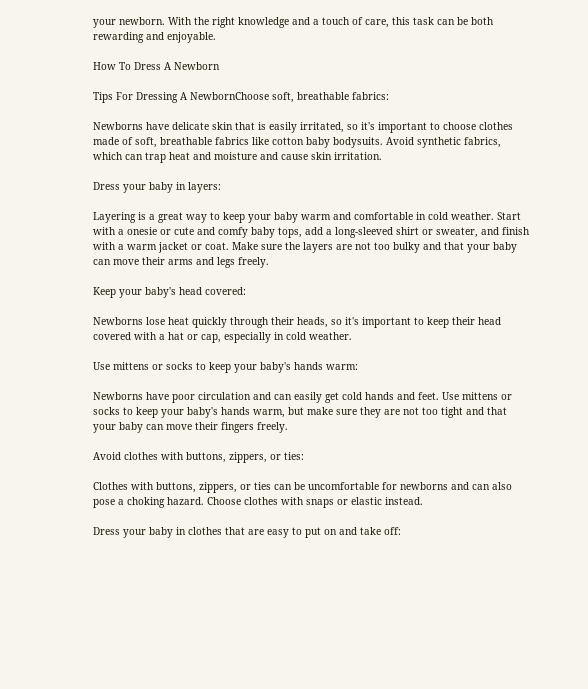your newborn. With the right knowledge and a touch of care, this task can be both rewarding and enjoyable.

How To Dress A Newborn

Tips For Dressing A NewbornChoose soft, breathable fabrics:

Newborns have delicate skin that is easily irritated, so it's important to choose clothes made of soft, breathable fabrics like cotton baby bodysuits. Avoid synthetic fabrics, which can trap heat and moisture and cause skin irritation.

Dress your baby in layers:

Layering is a great way to keep your baby warm and comfortable in cold weather. Start with a onesie or cute and comfy baby tops, add a long-sleeved shirt or sweater, and finish with a warm jacket or coat. Make sure the layers are not too bulky and that your baby can move their arms and legs freely.

Keep your baby's head covered:

Newborns lose heat quickly through their heads, so it's important to keep their head covered with a hat or cap, especially in cold weather.

Use mittens or socks to keep your baby's hands warm:

Newborns have poor circulation and can easily get cold hands and feet. Use mittens or socks to keep your baby's hands warm, but make sure they are not too tight and that your baby can move their fingers freely.

Avoid clothes with buttons, zippers, or ties:

Clothes with buttons, zippers, or ties can be uncomfortable for newborns and can also pose a choking hazard. Choose clothes with snaps or elastic instead.

Dress your baby in clothes that are easy to put on and take off: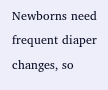Newborns need frequent diaper changes, so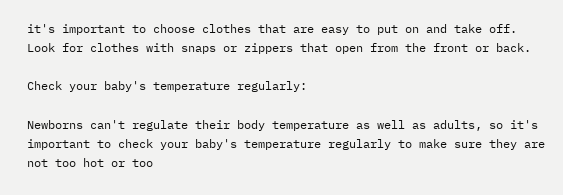it's important to choose clothes that are easy to put on and take off. Look for clothes with snaps or zippers that open from the front or back.

Check your baby's temperature regularly:

Newborns can't regulate their body temperature as well as adults, so it's important to check your baby's temperature regularly to make sure they are not too hot or too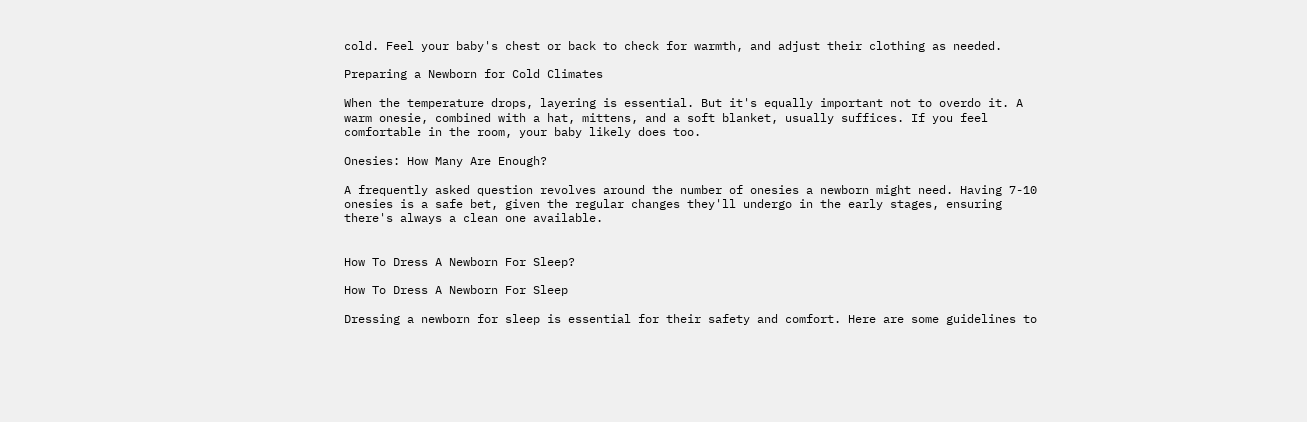cold. Feel your baby's chest or back to check for warmth, and adjust their clothing as needed.

Preparing a Newborn for Cold Climates

When the temperature drops, layering is essential. But it's equally important not to overdo it. A warm onesie, combined with a hat, mittens, and a soft blanket, usually suffices. If you feel comfortable in the room, your baby likely does too.

Onesies: How Many Are Enough?

A frequently asked question revolves around the number of onesies a newborn might need. Having 7-10 onesies is a safe bet, given the regular changes they'll undergo in the early stages, ensuring there's always a clean one available.


How To Dress A Newborn For Sleep?

How To Dress A Newborn For Sleep

Dressing a newborn for sleep is essential for their safety and comfort. Here are some guidelines to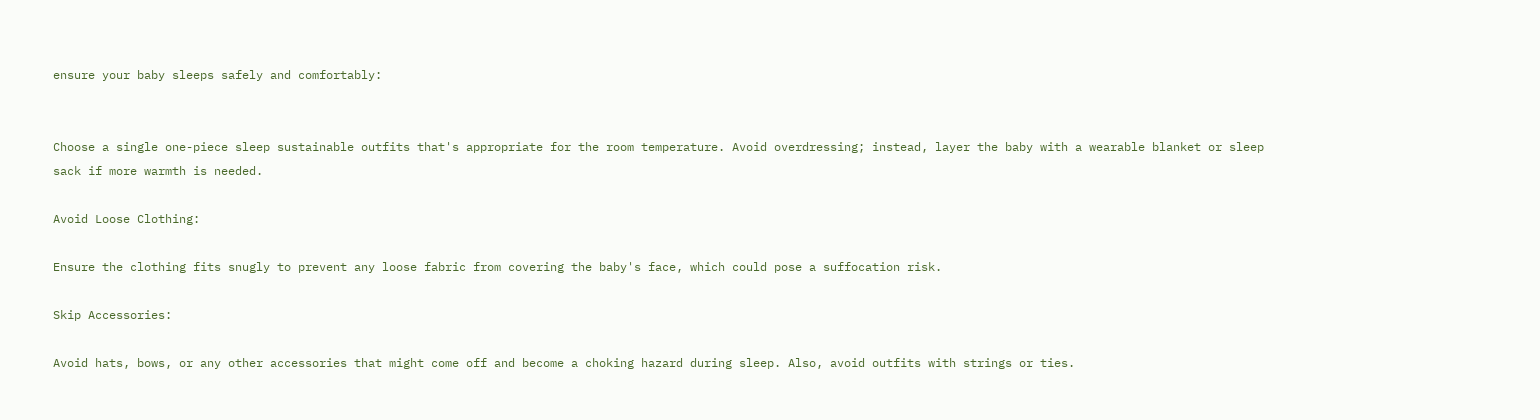ensure your baby sleeps safely and comfortably:


Choose a single one-piece sleep sustainable outfits that's appropriate for the room temperature. Avoid overdressing; instead, layer the baby with a wearable blanket or sleep sack if more warmth is needed.

Avoid Loose Clothing:

Ensure the clothing fits snugly to prevent any loose fabric from covering the baby's face, which could pose a suffocation risk.

Skip Accessories:

Avoid hats, bows, or any other accessories that might come off and become a choking hazard during sleep. Also, avoid outfits with strings or ties.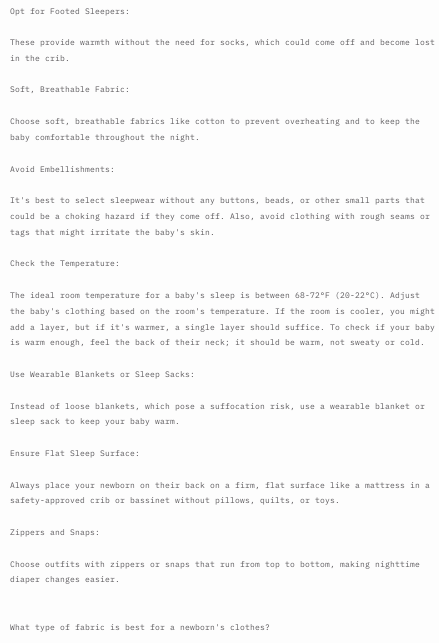Opt for Footed Sleepers:

These provide warmth without the need for socks, which could come off and become lost in the crib.

Soft, Breathable Fabric:

Choose soft, breathable fabrics like cotton to prevent overheating and to keep the baby comfortable throughout the night.

Avoid Embellishments:

It's best to select sleepwear without any buttons, beads, or other small parts that could be a choking hazard if they come off. Also, avoid clothing with rough seams or tags that might irritate the baby's skin.

Check the Temperature:

The ideal room temperature for a baby's sleep is between 68-72°F (20-22°C). Adjust the baby's clothing based on the room's temperature. If the room is cooler, you might add a layer, but if it's warmer, a single layer should suffice. To check if your baby is warm enough, feel the back of their neck; it should be warm, not sweaty or cold.

Use Wearable Blankets or Sleep Sacks:

Instead of loose blankets, which pose a suffocation risk, use a wearable blanket or sleep sack to keep your baby warm.

Ensure Flat Sleep Surface:

Always place your newborn on their back on a firm, flat surface like a mattress in a safety-approved crib or bassinet without pillows, quilts, or toys.

Zippers and Snaps:

Choose outfits with zippers or snaps that run from top to bottom, making nighttime diaper changes easier.


What type of fabric is best for a newborn's clothes?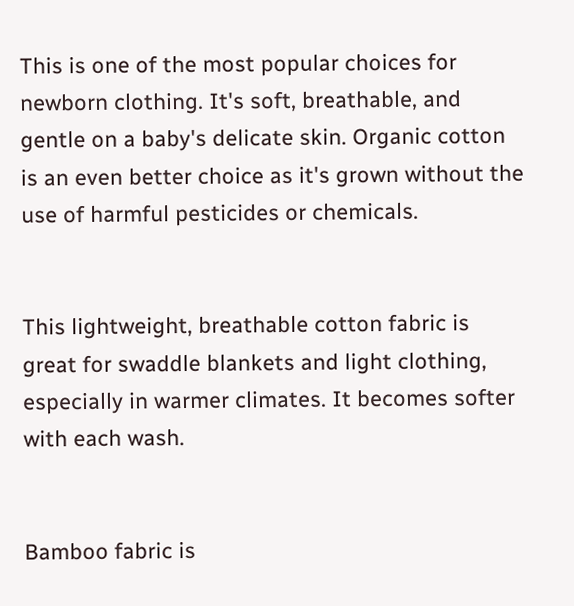This is one of the most popular choices for newborn clothing. It's soft, breathable, and gentle on a baby's delicate skin. Organic cotton is an even better choice as it's grown without the use of harmful pesticides or chemicals.


This lightweight, breathable cotton fabric is great for swaddle blankets and light clothing, especially in warmer climates. It becomes softer with each wash.


Bamboo fabric is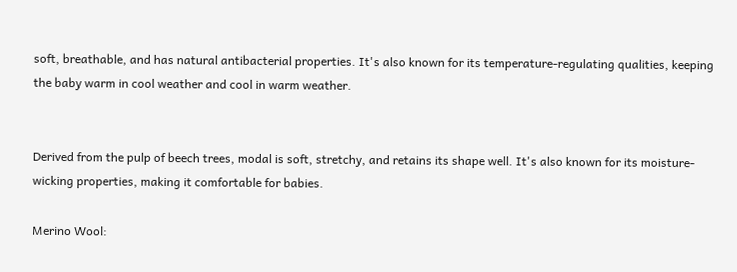soft, breathable, and has natural antibacterial properties. It's also known for its temperature-regulating qualities, keeping the baby warm in cool weather and cool in warm weather.


Derived from the pulp of beech trees, modal is soft, stretchy, and retains its shape well. It's also known for its moisture-wicking properties, making it comfortable for babies.

Merino Wool: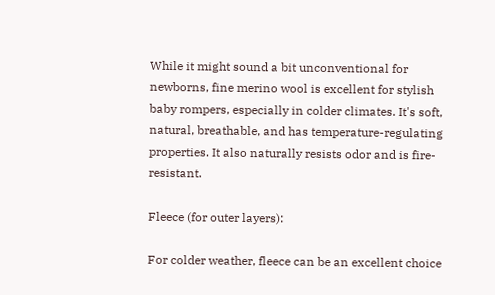While it might sound a bit unconventional for newborns, fine merino wool is excellent for stylish baby rompers, especially in colder climates. It's soft, natural, breathable, and has temperature-regulating properties. It also naturally resists odor and is fire-resistant.

Fleece (for outer layers):

For colder weather, fleece can be an excellent choice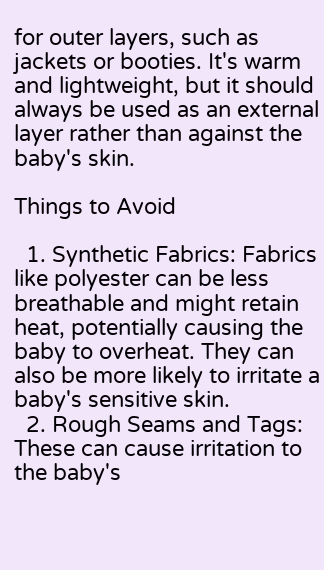for outer layers, such as jackets or booties. It's warm and lightweight, but it should always be used as an external layer rather than against the baby's skin.

Things to Avoid

  1. Synthetic Fabrics: Fabrics like polyester can be less breathable and might retain heat, potentially causing the baby to overheat. They can also be more likely to irritate a baby's sensitive skin.
  2. Rough Seams and Tags: These can cause irritation to the baby's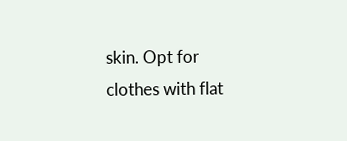skin. Opt for clothes with flat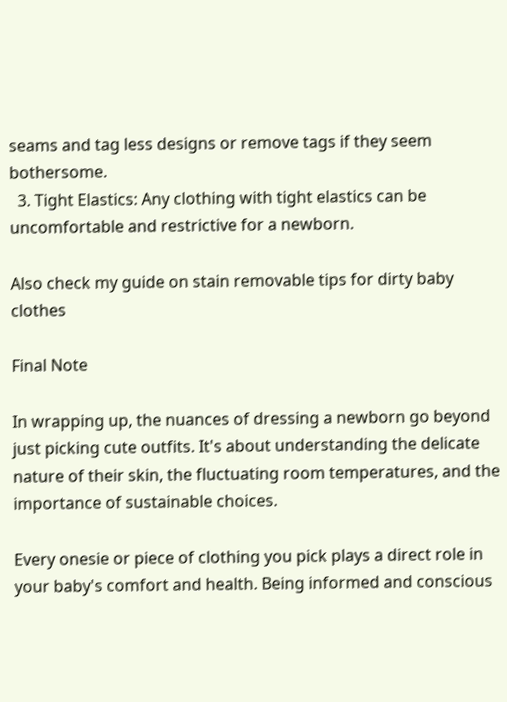seams and tag less designs or remove tags if they seem bothersome.
  3. Tight Elastics: Any clothing with tight elastics can be uncomfortable and restrictive for a newborn.

Also check my guide on stain removable tips for dirty baby clothes

Final Note

In wrapping up, the nuances of dressing a newborn go beyond just picking cute outfits. It's about understanding the delicate nature of their skin, the fluctuating room temperatures, and the importance of sustainable choices.

Every onesie or piece of clothing you pick plays a direct role in your baby's comfort and health. Being informed and conscious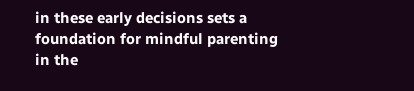in these early decisions sets a foundation for mindful parenting in the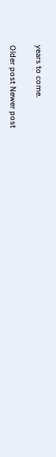years to come.

Older post Newer post